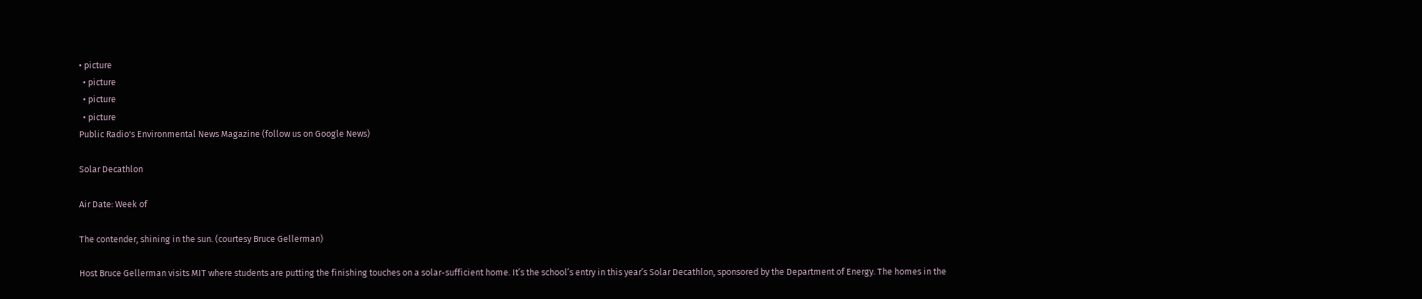• picture
  • picture
  • picture
  • picture
Public Radio's Environmental News Magazine (follow us on Google News)

Solar Decathlon

Air Date: Week of

The contender, shining in the sun. (courtesy Bruce Gellerman)

Host Bruce Gellerman visits MIT where students are putting the finishing touches on a solar-sufficient home. It’s the school’s entry in this year’s Solar Decathlon, sponsored by the Department of Energy. The homes in the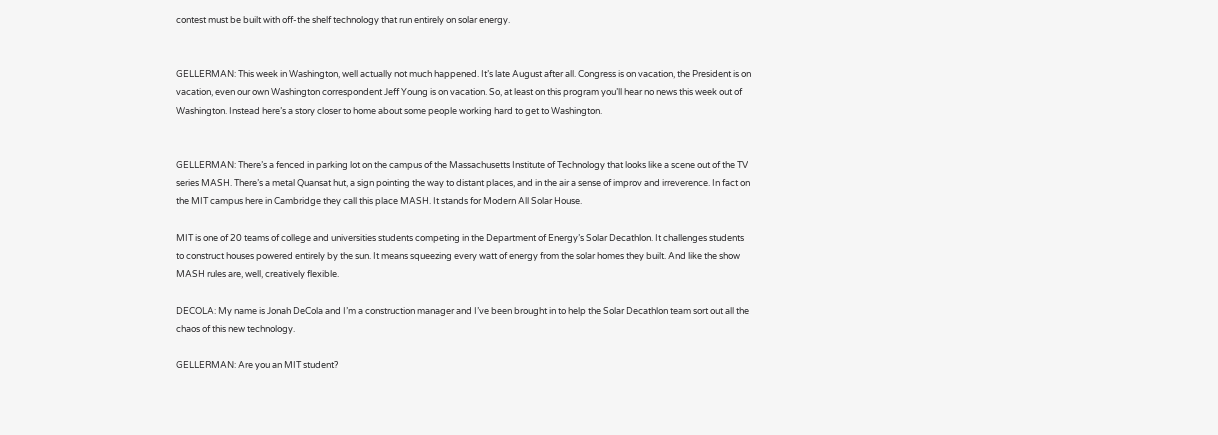contest must be built with off-the shelf technology that run entirely on solar energy.


GELLERMAN: This week in Washington, well actually not much happened. It’s late August after all. Congress is on vacation, the President is on vacation, even our own Washington correspondent Jeff Young is on vacation. So, at least on this program you’ll hear no news this week out of Washington. Instead here’s a story closer to home about some people working hard to get to Washington.


GELLERMAN: There’s a fenced in parking lot on the campus of the Massachusetts Institute of Technology that looks like a scene out of the TV series MASH. There’s a metal Quansat hut, a sign pointing the way to distant places, and in the air a sense of improv and irreverence. In fact on the MIT campus here in Cambridge they call this place MASH. It stands for Modern All Solar House.

MIT is one of 20 teams of college and universities students competing in the Department of Energy’s Solar Decathlon. It challenges students to construct houses powered entirely by the sun. It means squeezing every watt of energy from the solar homes they built. And like the show MASH rules are, well, creatively flexible.

DECOLA: My name is Jonah DeCola and I’m a construction manager and I’ve been brought in to help the Solar Decathlon team sort out all the chaos of this new technology.

GELLERMAN: Are you an MIT student?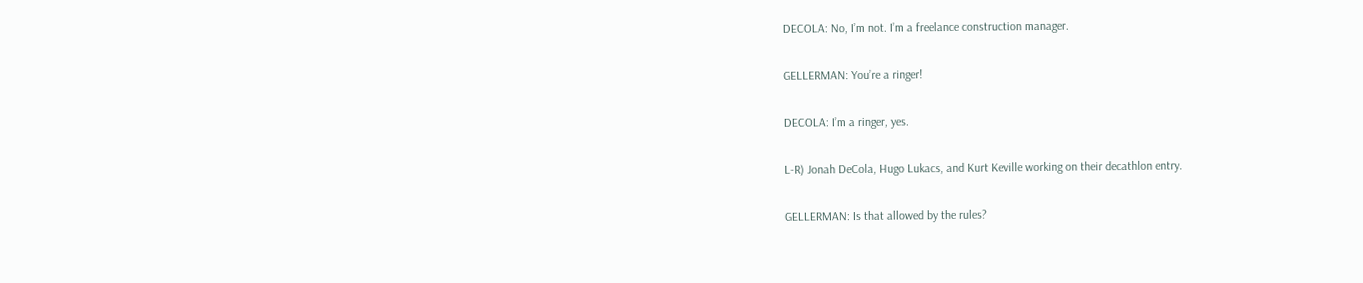DECOLA: No, I’m not. I’m a freelance construction manager.

GELLERMAN: You’re a ringer!

DECOLA: I’m a ringer, yes.

L-R) Jonah DeCola, Hugo Lukacs, and Kurt Keville working on their decathlon entry.

GELLERMAN: Is that allowed by the rules?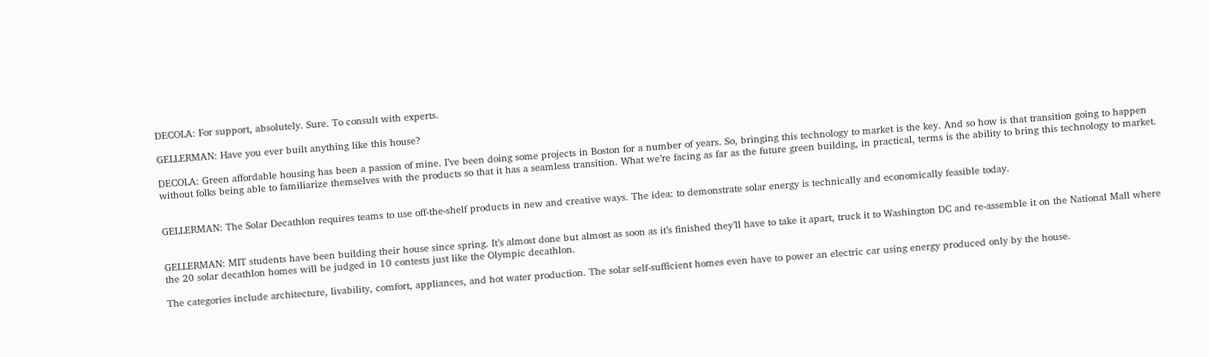DECOLA: For support, absolutely. Sure. To consult with experts.

GELLERMAN: Have you ever built anything like this house?

DECOLA: Green affordable housing has been a passion of mine. I’ve been doing some projects in Boston for a number of years. So, bringing this technology to market is the key. And so how is that transition going to happen without folks being able to familiarize themselves with the products so that it has a seamless transition. What we’re facing as far as the future green building, in practical, terms is the ability to bring this technology to market.


GELLERMAN: The Solar Decathlon requires teams to use off-the-shelf products in new and creative ways. The idea: to demonstrate solar energy is technically and economically feasible today.


GELLERMAN: MIT students have been building their house since spring. It’s almost done but almost as soon as it’s finished they’ll have to take it apart, truck it to Washington DC and re-assemble it on the National Mall where the 20 solar decathlon homes will be judged in 10 contests just like the Olympic decathlon.

The categories include architecture, livability, comfort, appliances, and hot water production. The solar self-sufficient homes even have to power an electric car using energy produced only by the house.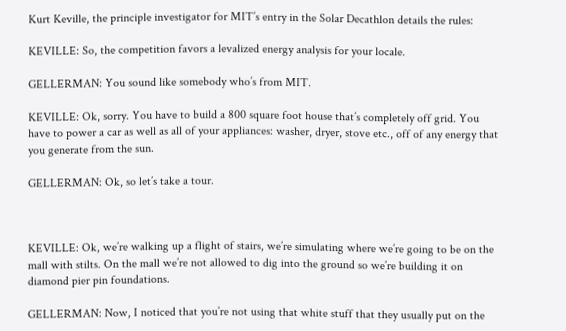Kurt Keville, the principle investigator for MIT’s entry in the Solar Decathlon details the rules:

KEVILLE: So, the competition favors a levalized energy analysis for your locale.

GELLERMAN: You sound like somebody who’s from MIT.

KEVILLE: Ok, sorry. You have to build a 800 square foot house that’s completely off grid. You have to power a car as well as all of your appliances: washer, dryer, stove etc., off of any energy that you generate from the sun.

GELLERMAN: Ok, so let’s take a tour.



KEVILLE: Ok, we’re walking up a flight of stairs, we’re simulating where we’re going to be on the mall with stilts. On the mall we’re not allowed to dig into the ground so we’re building it on diamond pier pin foundations.

GELLERMAN: Now, I noticed that you’re not using that white stuff that they usually put on the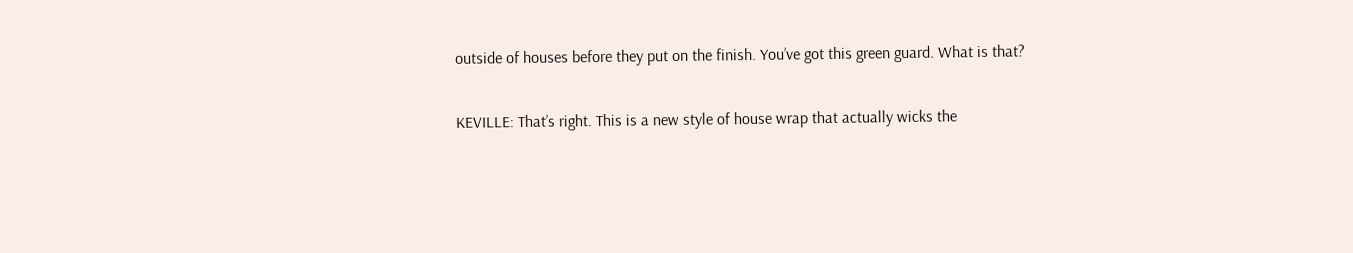outside of houses before they put on the finish. You’ve got this green guard. What is that?

KEVILLE: That’s right. This is a new style of house wrap that actually wicks the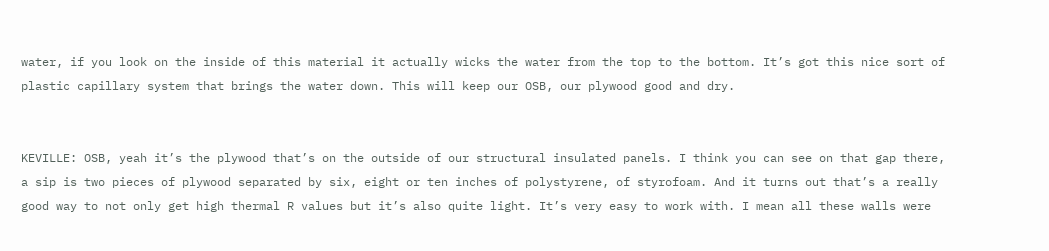water, if you look on the inside of this material it actually wicks the water from the top to the bottom. It’s got this nice sort of plastic capillary system that brings the water down. This will keep our OSB, our plywood good and dry.


KEVILLE: OSB, yeah it’s the plywood that’s on the outside of our structural insulated panels. I think you can see on that gap there, a sip is two pieces of plywood separated by six, eight or ten inches of polystyrene, of styrofoam. And it turns out that’s a really good way to not only get high thermal R values but it’s also quite light. It’s very easy to work with. I mean all these walls were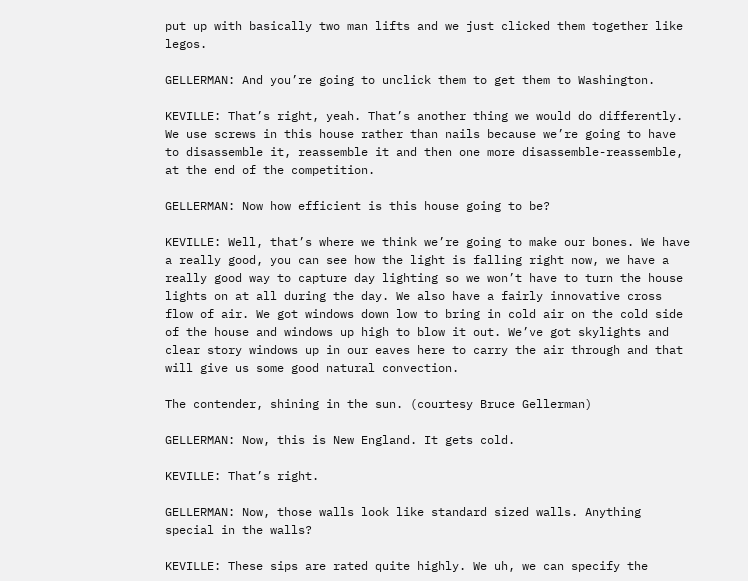put up with basically two man lifts and we just clicked them together like legos.

GELLERMAN: And you’re going to unclick them to get them to Washington.

KEVILLE: That’s right, yeah. That’s another thing we would do differently. We use screws in this house rather than nails because we’re going to have to disassemble it, reassemble it and then one more disassemble-reassemble, at the end of the competition.

GELLERMAN: Now how efficient is this house going to be?

KEVILLE: Well, that’s where we think we’re going to make our bones. We have a really good, you can see how the light is falling right now, we have a really good way to capture day lighting so we won’t have to turn the house lights on at all during the day. We also have a fairly innovative cross flow of air. We got windows down low to bring in cold air on the cold side of the house and windows up high to blow it out. We’ve got skylights and clear story windows up in our eaves here to carry the air through and that will give us some good natural convection.

The contender, shining in the sun. (courtesy Bruce Gellerman)

GELLERMAN: Now, this is New England. It gets cold.

KEVILLE: That’s right.

GELLERMAN: Now, those walls look like standard sized walls. Anything special in the walls?

KEVILLE: These sips are rated quite highly. We uh, we can specify the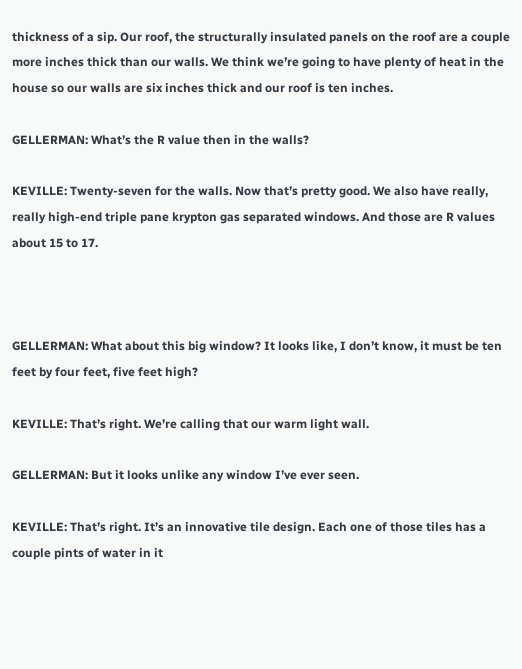thickness of a sip. Our roof, the structurally insulated panels on the roof are a couple more inches thick than our walls. We think we’re going to have plenty of heat in the house so our walls are six inches thick and our roof is ten inches.

GELLERMAN: What’s the R value then in the walls?

KEVILLE: Twenty-seven for the walls. Now that’s pretty good. We also have really, really high-end triple pane krypton gas separated windows. And those are R values about 15 to 17.



GELLERMAN: What about this big window? It looks like, I don’t know, it must be ten feet by four feet, five feet high?

KEVILLE: That’s right. We’re calling that our warm light wall.

GELLERMAN: But it looks unlike any window I’ve ever seen.

KEVILLE: That’s right. It’s an innovative tile design. Each one of those tiles has a couple pints of water in it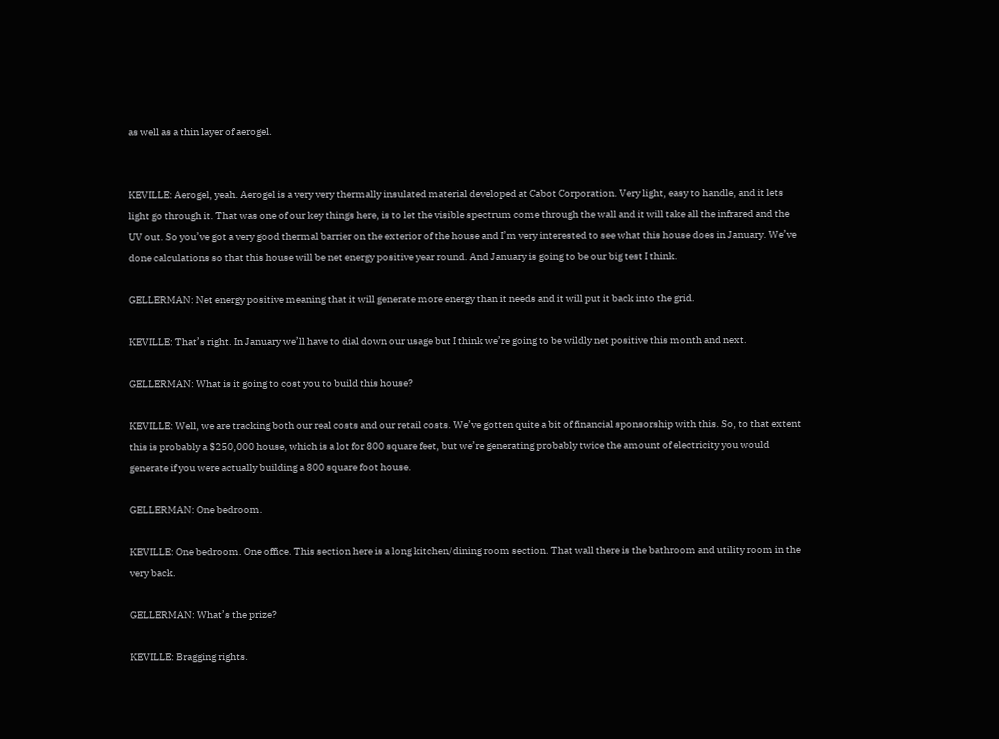as well as a thin layer of aerogel.


KEVILLE: Aerogel, yeah. Aerogel is a very very thermally insulated material developed at Cabot Corporation. Very light, easy to handle, and it lets light go through it. That was one of our key things here, is to let the visible spectrum come through the wall and it will take all the infrared and the UV out. So you’ve got a very good thermal barrier on the exterior of the house and I’m very interested to see what this house does in January. We’ve done calculations so that this house will be net energy positive year round. And January is going to be our big test I think.

GELLERMAN: Net energy positive meaning that it will generate more energy than it needs and it will put it back into the grid.

KEVILLE: That’s right. In January we’ll have to dial down our usage but I think we’re going to be wildly net positive this month and next.

GELLERMAN: What is it going to cost you to build this house?

KEVILLE: Well, we are tracking both our real costs and our retail costs. We’ve gotten quite a bit of financial sponsorship with this. So, to that extent this is probably a $250,000 house, which is a lot for 800 square feet, but we’re generating probably twice the amount of electricity you would generate if you were actually building a 800 square foot house.

GELLERMAN: One bedroom.

KEVILLE: One bedroom. One office. This section here is a long kitchen/dining room section. That wall there is the bathroom and utility room in the very back.

GELLERMAN: What’s the prize?

KEVILLE: Bragging rights.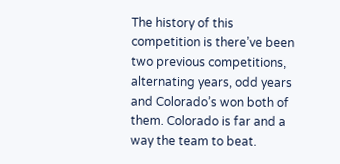The history of this competition is there’ve been two previous competitions, alternating years, odd years and Colorado’s won both of them. Colorado is far and a way the team to beat.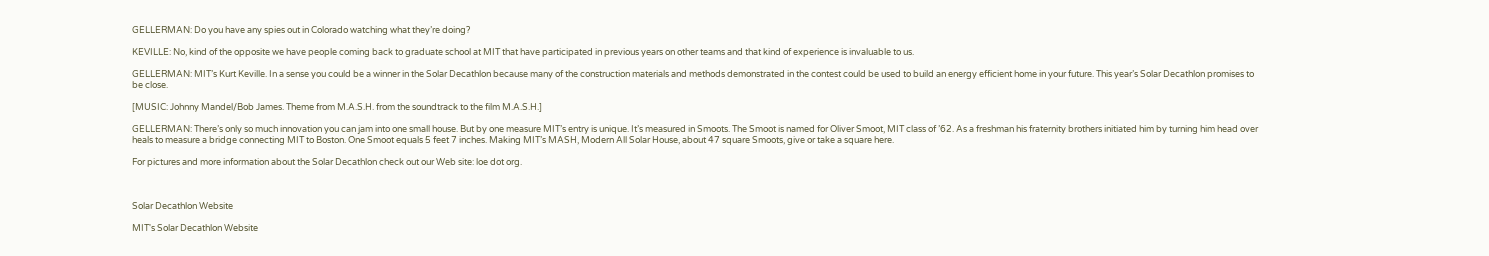GELLERMAN: Do you have any spies out in Colorado watching what they’re doing?

KEVILLE: No, kind of the opposite we have people coming back to graduate school at MIT that have participated in previous years on other teams and that kind of experience is invaluable to us.

GELLERMAN: MIT’s Kurt Keville. In a sense you could be a winner in the Solar Decathlon because many of the construction materials and methods demonstrated in the contest could be used to build an energy efficient home in your future. This year’s Solar Decathlon promises to be close.

[MUSIC: Johnny Mandel/Bob James. Theme from M.A.S.H. from the soundtrack to the film M.A.S.H.]

GELLERMAN: There’s only so much innovation you can jam into one small house. But by one measure MIT’s entry is unique. It’s measured in Smoots. The Smoot is named for Oliver Smoot, MIT class of ’62. As a freshman his fraternity brothers initiated him by turning him head over heals to measure a bridge connecting MIT to Boston. One Smoot equals 5 feet 7 inches. Making MIT’s MASH, Modern All Solar House, about 47 square Smoots, give or take a square here.

For pictures and more information about the Solar Decathlon check out our Web site: loe dot org.



Solar Decathlon Website

MIT's Solar Decathlon Website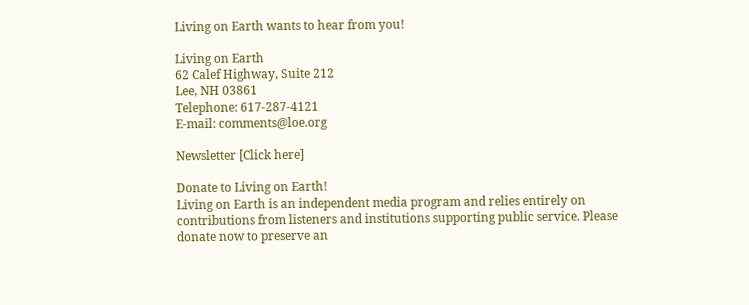Living on Earth wants to hear from you!

Living on Earth
62 Calef Highway, Suite 212
Lee, NH 03861
Telephone: 617-287-4121
E-mail: comments@loe.org

Newsletter [Click here]

Donate to Living on Earth!
Living on Earth is an independent media program and relies entirely on contributions from listeners and institutions supporting public service. Please donate now to preserve an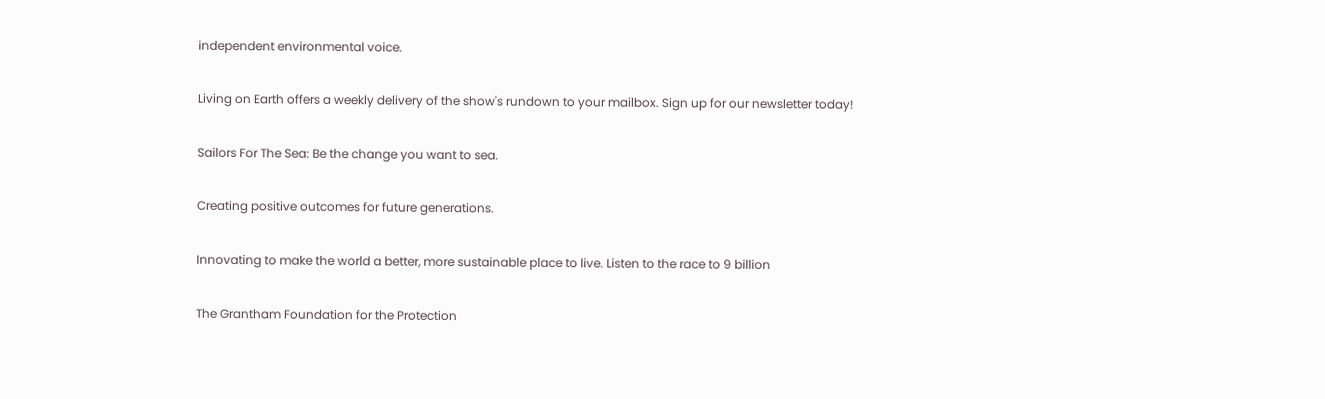independent environmental voice.

Living on Earth offers a weekly delivery of the show's rundown to your mailbox. Sign up for our newsletter today!

Sailors For The Sea: Be the change you want to sea.

Creating positive outcomes for future generations.

Innovating to make the world a better, more sustainable place to live. Listen to the race to 9 billion

The Grantham Foundation for the Protection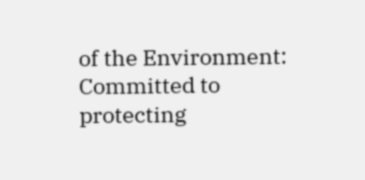of the Environment: Committed to protecting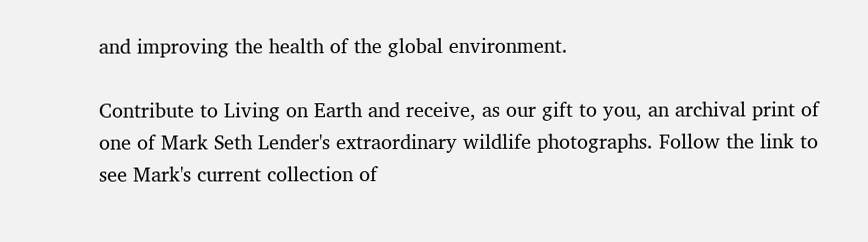and improving the health of the global environment.

Contribute to Living on Earth and receive, as our gift to you, an archival print of one of Mark Seth Lender's extraordinary wildlife photographs. Follow the link to see Mark's current collection of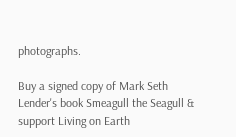photographs.

Buy a signed copy of Mark Seth Lender's book Smeagull the Seagull & support Living on Earth